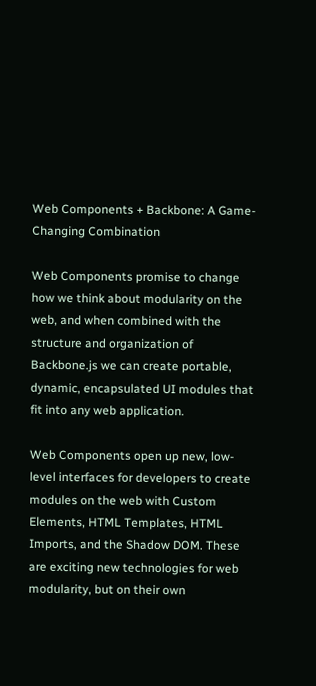Web Components + Backbone: A Game-Changing Combination

Web Components promise to change how we think about modularity on the web, and when combined with the structure and organization of Backbone.js we can create portable, dynamic, encapsulated UI modules that fit into any web application.

Web Components open up new, low-level interfaces for developers to create modules on the web with Custom Elements, HTML Templates, HTML Imports, and the Shadow DOM. These are exciting new technologies for web modularity, but on their own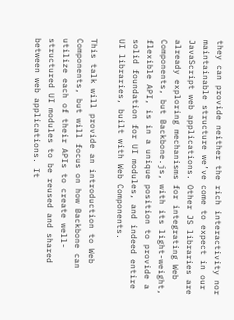they can provide neither the rich interactivity nor maintainable structure we’ve come to expect in our JavaScript web applications. Other JS libraries are already exploring mechanisms for integrating Web Components, but Backbone.js, with its light-weight, flexible API, is in a unique position to provide a solid foundation for UI modules, and indeed entire UI libraries, built with Web Components.

This talk will provide an introduction to Web Components, but will focus on how Backbone can utilize each of their APIs to create well-structured UI modules to be reused and shared between web applications. It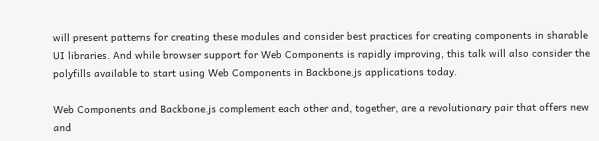will present patterns for creating these modules and consider best practices for creating components in sharable UI libraries. And while browser support for Web Components is rapidly improving, this talk will also consider the polyfills available to start using Web Components in Backbone.js applications today.

Web Components and Backbone.js complement each other and, together, are a revolutionary pair that offers new and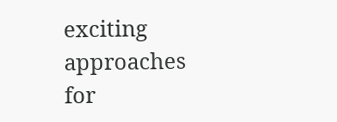exciting approaches for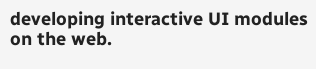developing interactive UI modules on the web.